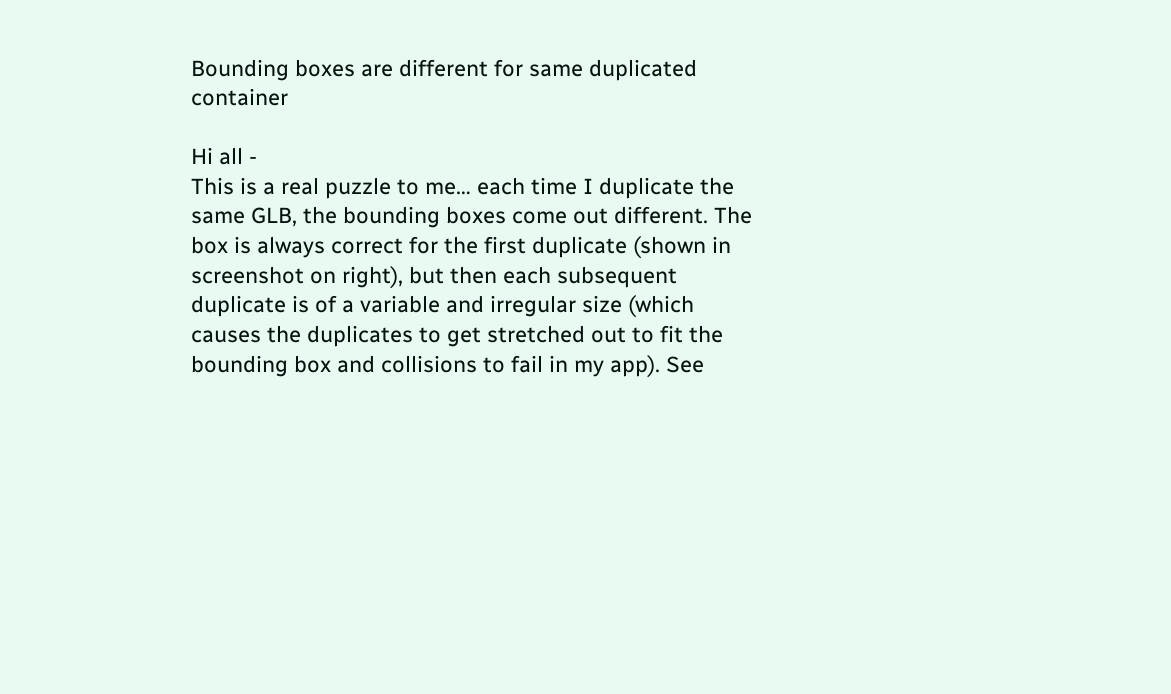Bounding boxes are different for same duplicated container

Hi all -
This is a real puzzle to me… each time I duplicate the same GLB, the bounding boxes come out different. The box is always correct for the first duplicate (shown in screenshot on right), but then each subsequent duplicate is of a variable and irregular size (which causes the duplicates to get stretched out to fit the bounding box and collisions to fail in my app). See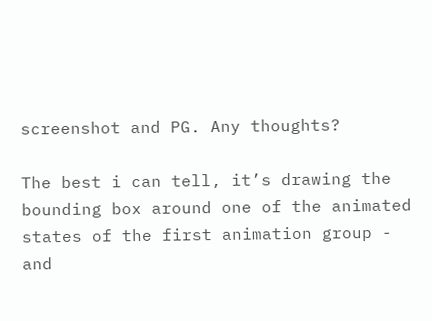screenshot and PG. Any thoughts?

The best i can tell, it’s drawing the bounding box around one of the animated states of the first animation group - and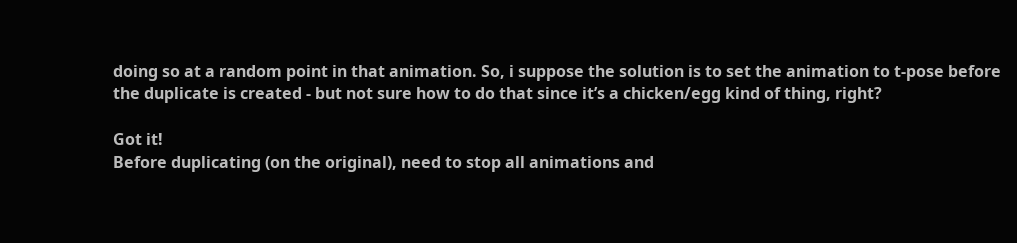doing so at a random point in that animation. So, i suppose the solution is to set the animation to t-pose before the duplicate is created - but not sure how to do that since it’s a chicken/egg kind of thing, right?

Got it!
Before duplicating (on the original), need to stop all animations and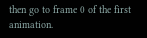then go to frame 0 of the first animation.